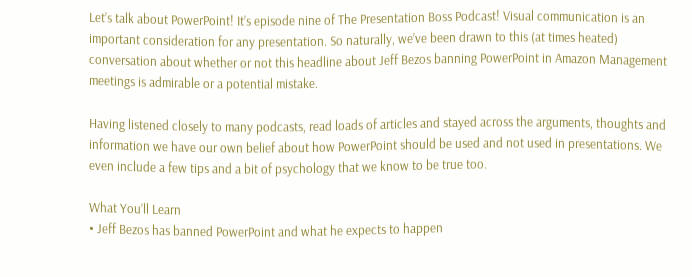Let’s talk about PowerPoint! It’s episode nine of The Presentation Boss Podcast! Visual communication is an important consideration for any presentation. So naturally, we’ve been drawn to this (at times heated) conversation about whether or not this headline about Jeff Bezos banning PowerPoint in Amazon Management meetings is admirable or a potential mistake.

Having listened closely to many podcasts, read loads of articles and stayed across the arguments, thoughts and information we have our own belief about how PowerPoint should be used and not used in presentations. We even include a few tips and a bit of psychology that we know to be true too.

What You’ll Learn
• Jeff Bezos has banned PowerPoint and what he expects to happen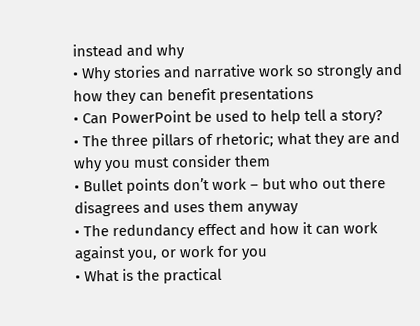instead and why
• Why stories and narrative work so strongly and how they can benefit presentations
• Can PowerPoint be used to help tell a story?
• The three pillars of rhetoric; what they are and why you must consider them
• Bullet points don’t work – but who out there disagrees and uses them anyway
• The redundancy effect and how it can work against you, or work for you
• What is the practical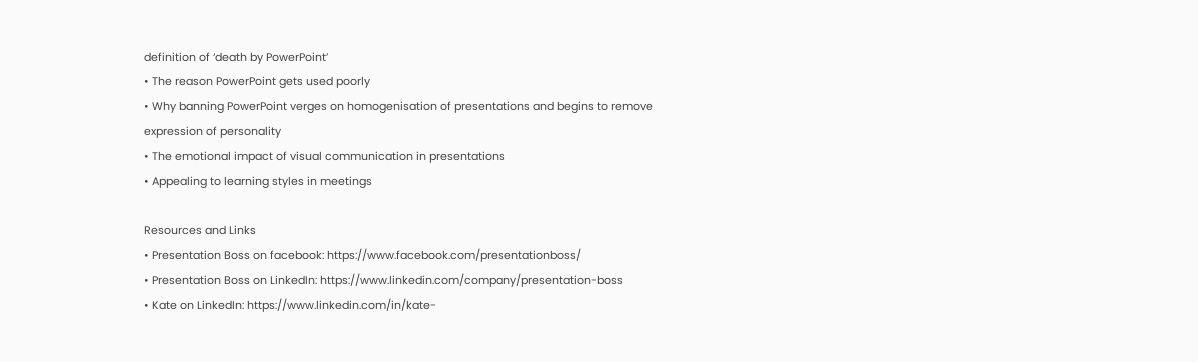definition of ‘death by PowerPoint’
• The reason PowerPoint gets used poorly
• Why banning PowerPoint verges on homogenisation of presentations and begins to remove expression of personality
• The emotional impact of visual communication in presentations
• Appealing to learning styles in meetings

Resources and Links
• Presentation Boss on facebook: https://www.facebook.com/presentationboss/
• Presentation Boss on LinkedIn: https://www.linkedin.com/company/presentation-boss
• Kate on LinkedIn: https://www.linkedin.com/in/kate-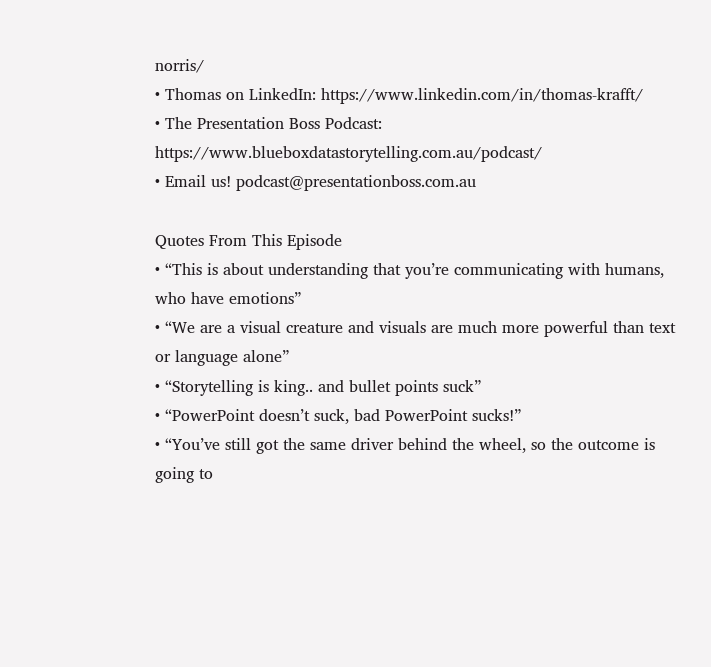norris/
• Thomas on LinkedIn: https://www.linkedin.com/in/thomas-krafft/
• The Presentation Boss Podcast: https://www.blueboxdatastorytelling.com.au/podcast/
• Email us! podcast@presentationboss.com.au

Quotes From This Episode
• “This is about understanding that you’re communicating with humans, who have emotions”
• “We are a visual creature and visuals are much more powerful than text or language alone”
• “Storytelling is king.. and bullet points suck”
• “PowerPoint doesn’t suck, bad PowerPoint sucks!”
• “You’ve still got the same driver behind the wheel, so the outcome is going to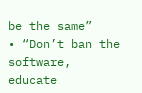be the same”
• “Don’t ban the software, educate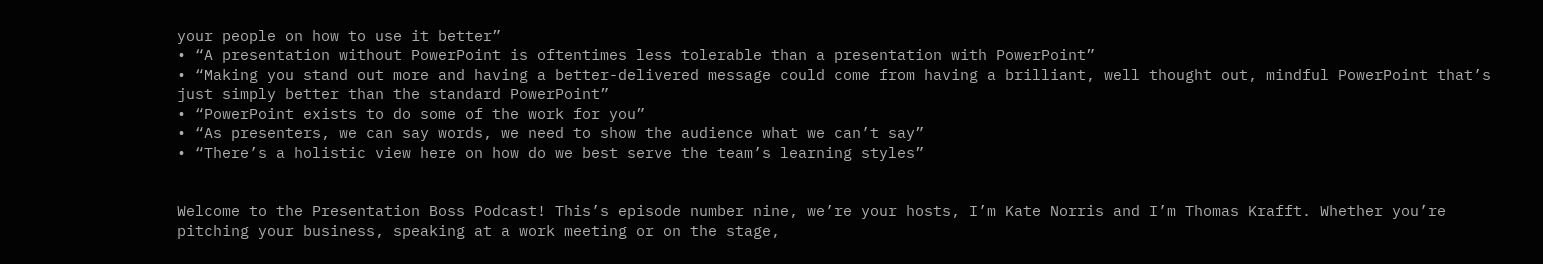your people on how to use it better”
• “A presentation without PowerPoint is oftentimes less tolerable than a presentation with PowerPoint”
• “Making you stand out more and having a better-delivered message could come from having a brilliant, well thought out, mindful PowerPoint that’s just simply better than the standard PowerPoint”
• “PowerPoint exists to do some of the work for you”
• “As presenters, we can say words, we need to show the audience what we can’t say”
• “There’s a holistic view here on how do we best serve the team’s learning styles”


Welcome to the Presentation Boss Podcast! This’s episode number nine, we’re your hosts, I’m Kate Norris and I’m Thomas Krafft. Whether you’re pitching your business, speaking at a work meeting or on the stage,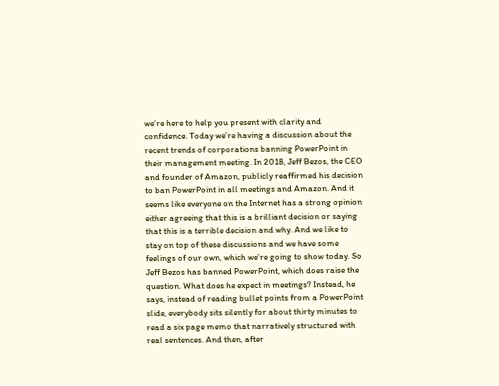we’re here to help you present with clarity and confidence. Today we’re having a discussion about the recent trends of corporations banning PowerPoint in their management meeting. In 2018, Jeff Bezos, the CEO and founder of Amazon, publicly reaffirmed his decision to ban PowerPoint in all meetings and Amazon. And it seems like everyone on the Internet has a strong opinion either agreeing that this is a brilliant decision or saying that this is a terrible decision and why. And we like to stay on top of these discussions and we have some feelings of our own, which we’re going to show today. So Jeff Bezos has banned PowerPoint, which does raise the question. What does he expect in meetings? Instead, he says, instead of reading bullet points from a PowerPoint slide, everybody sits silently for about thirty minutes to read a six page memo that narratively structured with real sentences. And then, after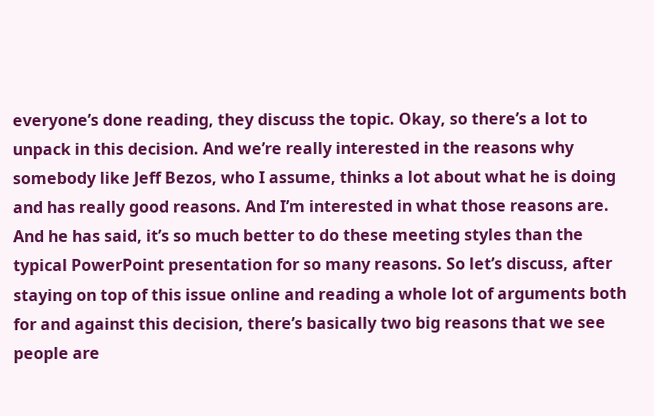everyone’s done reading, they discuss the topic. Okay, so there’s a lot to unpack in this decision. And we’re really interested in the reasons why somebody like Jeff Bezos, who I assume, thinks a lot about what he is doing and has really good reasons. And I’m interested in what those reasons are. And he has said, it’s so much better to do these meeting styles than the typical PowerPoint presentation for so many reasons. So let’s discuss, after staying on top of this issue online and reading a whole lot of arguments both for and against this decision, there’s basically two big reasons that we see people are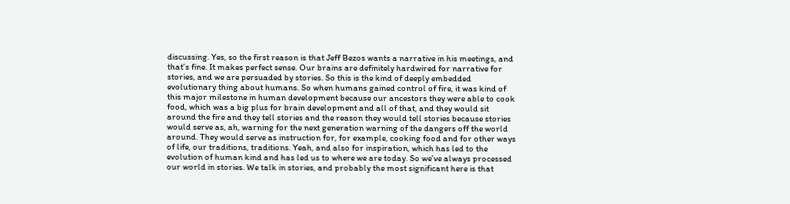discussing. Yes, so the first reason is that Jeff Bezos wants a narrative in his meetings, and that’s fine. It makes perfect sense. Our brains are definitely hardwired for narrative for stories, and we are persuaded by stories. So this is the kind of deeply embedded evolutionary thing about humans. So when humans gained control of fire, it was kind of this major milestone in human development because our ancestors they were able to cook food, which was a big plus for brain development and all of that, and they would sit around the fire and they tell stories and the reason they would tell stories because stories would serve as, ah, warning for the next generation warning of the dangers off the world around. They would serve as instruction for, for example, cooking food and for other ways of life, our traditions, traditions. Yeah, and also for inspiration, which has led to the evolution of human kind and has led us to where we are today. So we’ve always processed our world in stories. We talk in stories, and probably the most significant here is that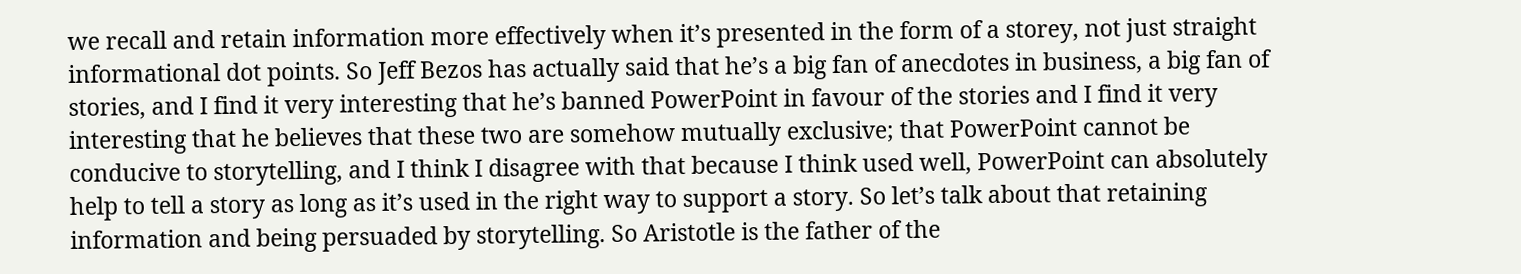we recall and retain information more effectively when it’s presented in the form of a storey, not just straight informational dot points. So Jeff Bezos has actually said that he’s a big fan of anecdotes in business, a big fan of stories, and I find it very interesting that he’s banned PowerPoint in favour of the stories and I find it very interesting that he believes that these two are somehow mutually exclusive; that PowerPoint cannot be conducive to storytelling, and I think I disagree with that because I think used well, PowerPoint can absolutely help to tell a story as long as it’s used in the right way to support a story. So let’s talk about that retaining information and being persuaded by storytelling. So Aristotle is the father of the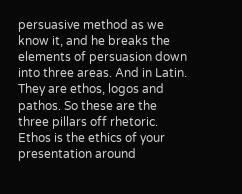persuasive method as we know it, and he breaks the elements of persuasion down into three areas. And in Latin. They are ethos, logos and pathos. So these are the three pillars off rhetoric. Ethos is the ethics of your presentation around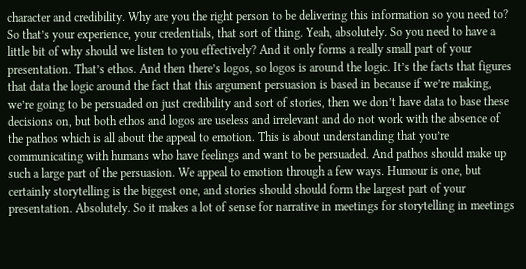character and credibility. Why are you the right person to be delivering this information so you need to? So that’s your experience, your credentials, that sort of thing. Yeah, absolutely. So you need to have a little bit of why should we listen to you effectively? And it only forms a really small part of your presentation. That’s ethos. And then there’s logos, so logos is around the logic. It’s the facts that figures that data the logic around the fact that this argument persuasion is based in because if we’re making, we’re going to be persuaded on just credibility and sort of stories, then we don’t have data to base these decisions on, but both ethos and logos are useless and irrelevant and do not work with the absence of the pathos which is all about the appeal to emotion. This is about understanding that you’re communicating with humans who have feelings and want to be persuaded. And pathos should make up such a large part of the persuasion. We appeal to emotion through a few ways. Humour is one, but certainly storytelling is the biggest one, and stories should should form the largest part of your presentation. Absolutely. So it makes a lot of sense for narrative in meetings for storytelling in meetings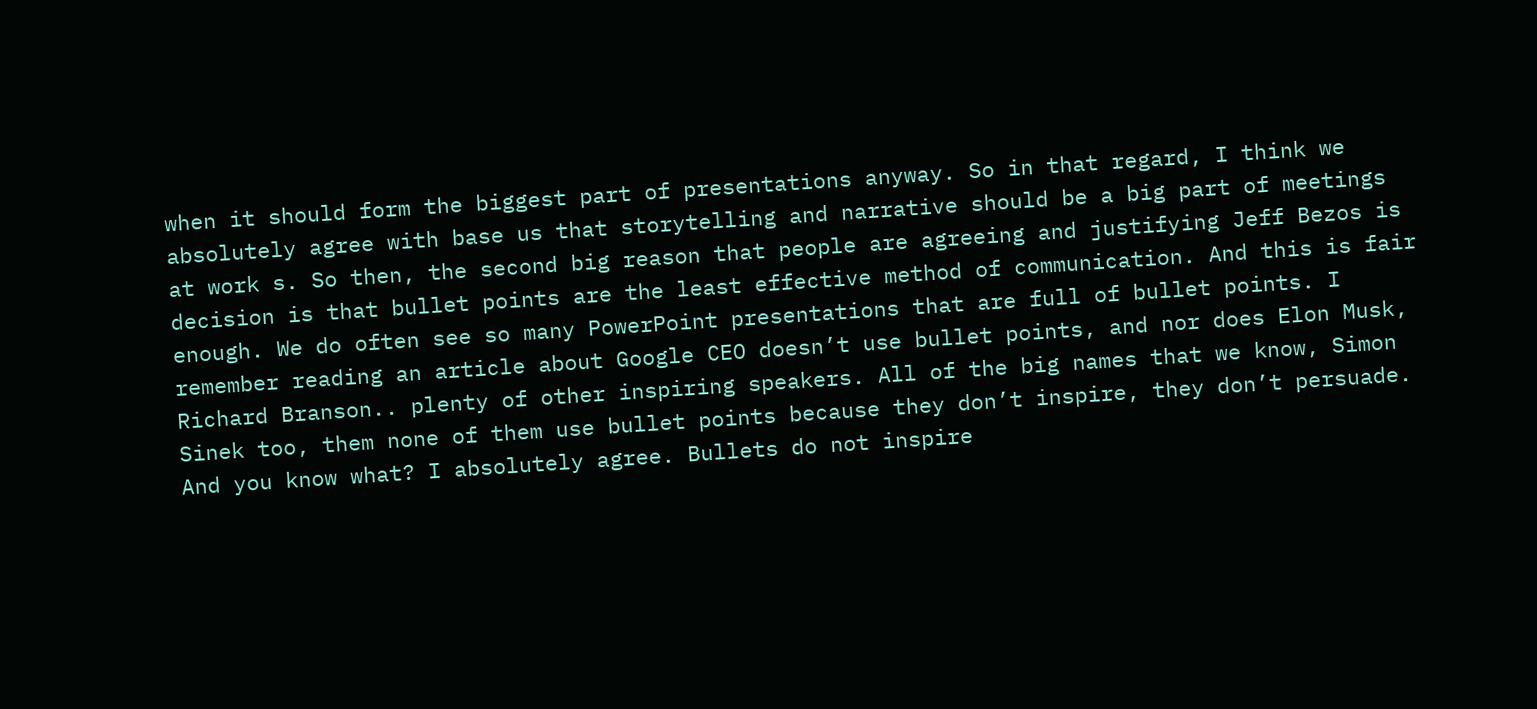when it should form the biggest part of presentations anyway. So in that regard, I think we absolutely agree with base us that storytelling and narrative should be a big part of meetings at work s. So then, the second big reason that people are agreeing and justifying Jeff Bezos is decision is that bullet points are the least effective method of communication. And this is fair enough. We do often see so many PowerPoint presentations that are full of bullet points. I remember reading an article about Google CEO doesn’t use bullet points, and nor does Elon Musk, Richard Branson.. plenty of other inspiring speakers. All of the big names that we know, Simon Sinek too, them none of them use bullet points because they don’t inspire, they don’t persuade. And you know what? I absolutely agree. Bullets do not inspire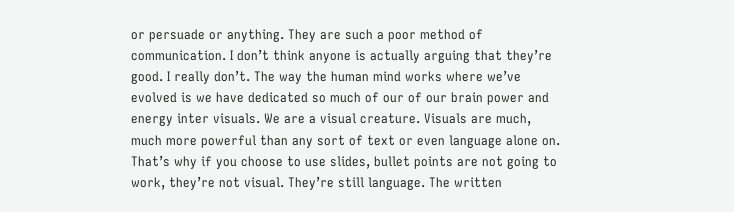or persuade or anything. They are such a poor method of communication. I don’t think anyone is actually arguing that they’re good. I really don’t. The way the human mind works where we’ve evolved is we have dedicated so much of our of our brain power and energy inter visuals. We are a visual creature. Visuals are much, much more powerful than any sort of text or even language alone on. That’s why if you choose to use slides, bullet points are not going to work, they’re not visual. They’re still language. The written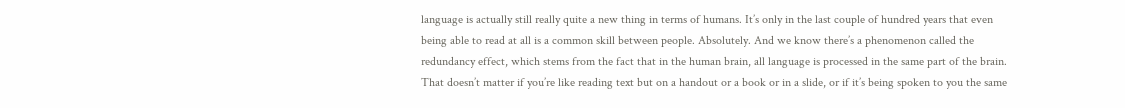language is actually still really quite a new thing in terms of humans. It’s only in the last couple of hundred years that even being able to read at all is a common skill between people. Absolutely. And we know there’s a phenomenon called the redundancy effect, which stems from the fact that in the human brain, all language is processed in the same part of the brain. That doesn’t matter if you’re like reading text but on a handout or a book or in a slide, or if it’s being spoken to you the same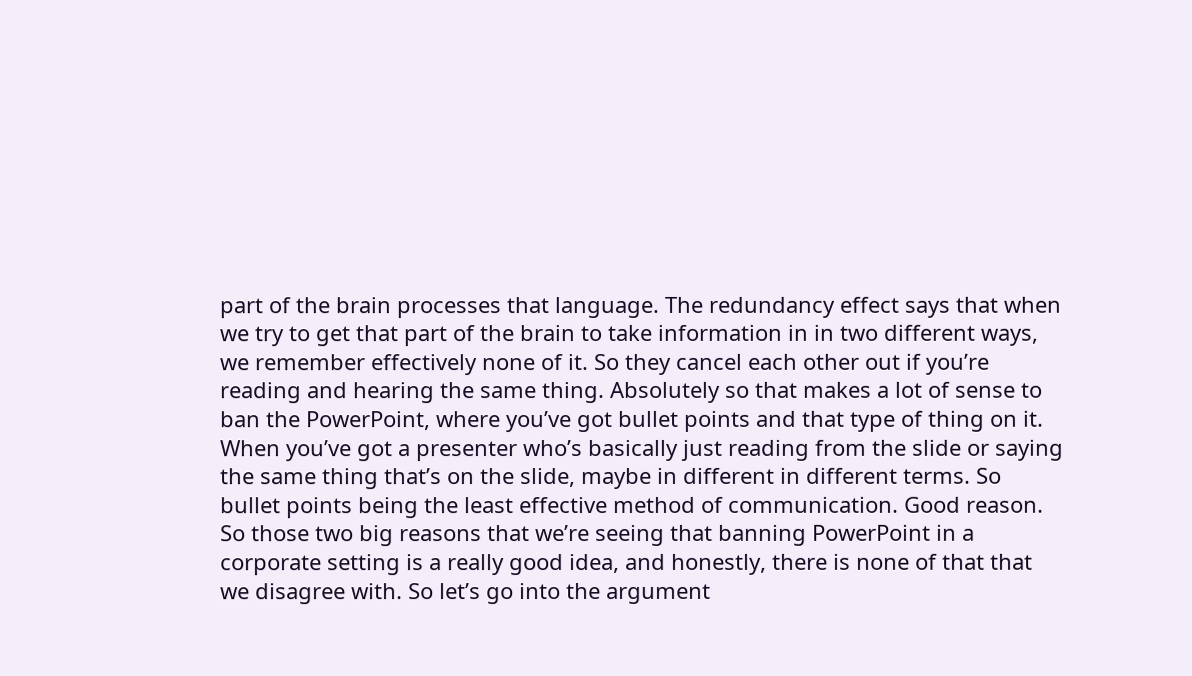part of the brain processes that language. The redundancy effect says that when we try to get that part of the brain to take information in in two different ways, we remember effectively none of it. So they cancel each other out if you’re reading and hearing the same thing. Absolutely so that makes a lot of sense to ban the PowerPoint, where you’ve got bullet points and that type of thing on it. When you’ve got a presenter who’s basically just reading from the slide or saying the same thing that’s on the slide, maybe in different in different terms. So bullet points being the least effective method of communication. Good reason. So those two big reasons that we’re seeing that banning PowerPoint in a corporate setting is a really good idea, and honestly, there is none of that that we disagree with. So let’s go into the argument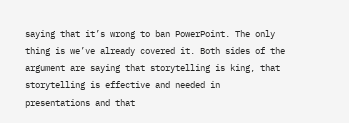saying that it’s wrong to ban PowerPoint. The only thing is we’ve already covered it. Both sides of the argument are saying that storytelling is king, that storytelling is effective and needed in presentations and that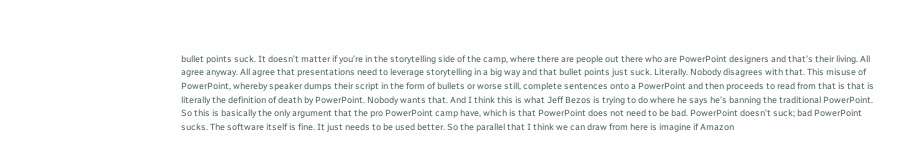bullet points suck. It doesn’t matter if you’re in the storytelling side of the camp, where there are people out there who are PowerPoint designers and that’s their living. All agree anyway. All agree that presentations need to leverage storytelling in a big way and that bullet points just suck. Literally. Nobody disagrees with that. This misuse of PowerPoint, whereby speaker dumps their script in the form of bullets or worse still, complete sentences onto a PowerPoint and then proceeds to read from that is that is literally the definition of death by PowerPoint. Nobody wants that. And I think this is what Jeff Bezos is trying to do where he says he’s banning the traditional PowerPoint. So this is basically the only argument that the pro PowerPoint camp have, which is that PowerPoint does not need to be bad. PowerPoint doesn’t suck; bad PowerPoint sucks. The software itself is fine. It just needs to be used better. So the parallel that I think we can draw from here is imagine if Amazon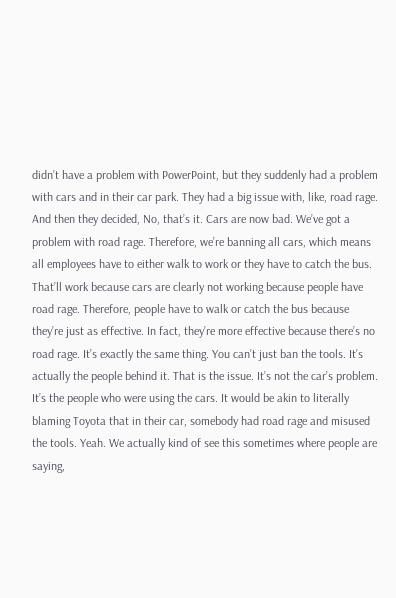didn’t have a problem with PowerPoint, but they suddenly had a problem with cars and in their car park. They had a big issue with, like, road rage. And then they decided, No, that’s it. Cars are now bad. We’ve got a problem with road rage. Therefore, we’re banning all cars, which means all employees have to either walk to work or they have to catch the bus. That’ll work because cars are clearly not working because people have road rage. Therefore, people have to walk or catch the bus because they’re just as effective. In fact, they’re more effective because there’s no road rage. It’s exactly the same thing. You can’t just ban the tools. It’s actually the people behind it. That is the issue. It’s not the car’s problem. It’s the people who were using the cars. It would be akin to literally blaming Toyota that in their car, somebody had road rage and misused the tools. Yeah. We actually kind of see this sometimes where people are saying,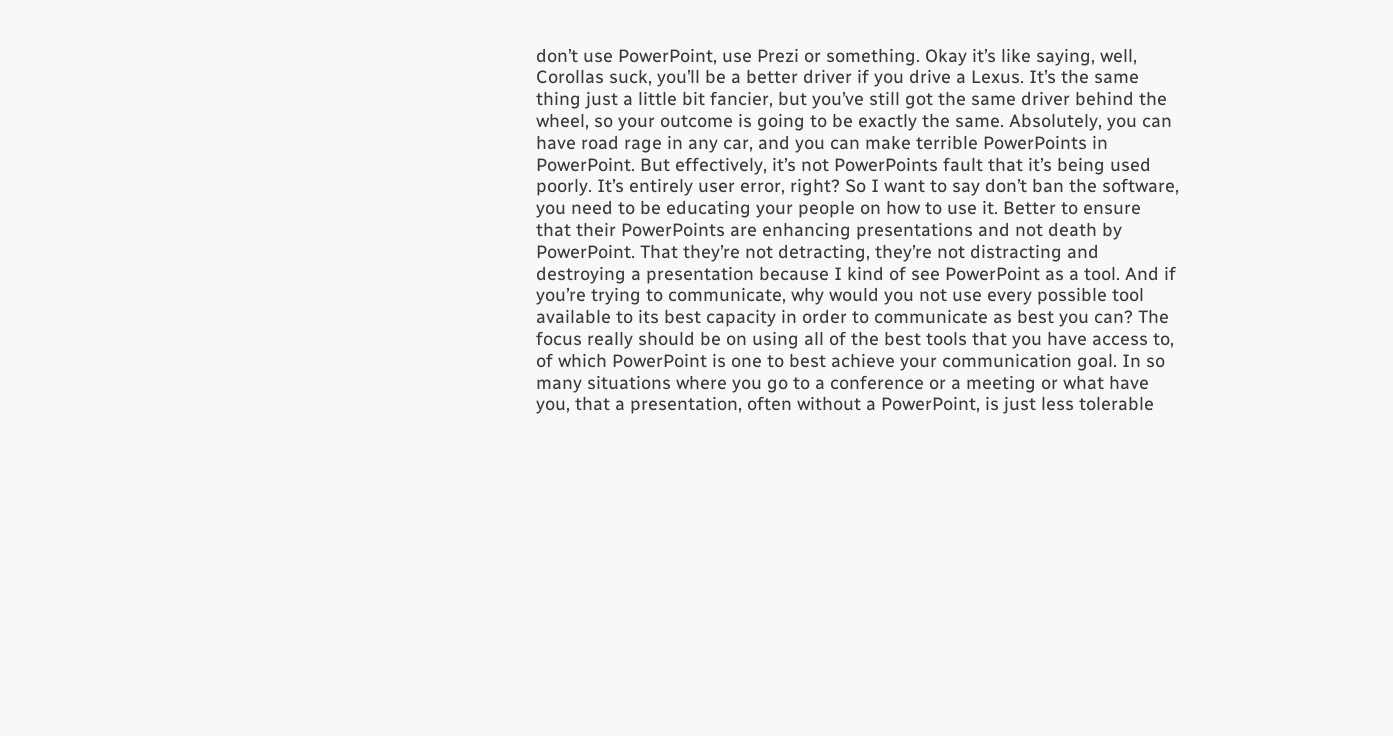don’t use PowerPoint, use Prezi or something. Okay it’s like saying, well, Corollas suck, you’ll be a better driver if you drive a Lexus. It’s the same thing just a little bit fancier, but you’ve still got the same driver behind the wheel, so your outcome is going to be exactly the same. Absolutely, you can have road rage in any car, and you can make terrible PowerPoints in PowerPoint. But effectively, it’s not PowerPoints fault that it’s being used poorly. It’s entirely user error, right? So I want to say don’t ban the software, you need to be educating your people on how to use it. Better to ensure that their PowerPoints are enhancing presentations and not death by PowerPoint. That they’re not detracting, they’re not distracting and destroying a presentation because I kind of see PowerPoint as a tool. And if you’re trying to communicate, why would you not use every possible tool available to its best capacity in order to communicate as best you can? The focus really should be on using all of the best tools that you have access to, of which PowerPoint is one to best achieve your communication goal. In so many situations where you go to a conference or a meeting or what have you, that a presentation, often without a PowerPoint, is just less tolerable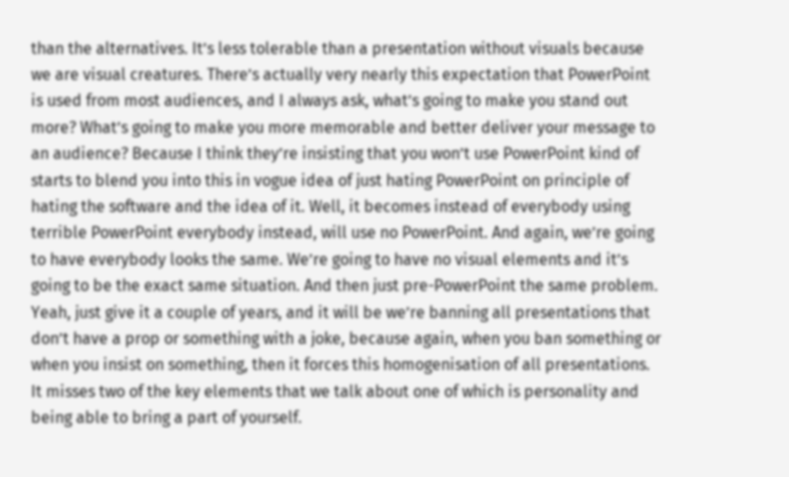than the alternatives. It’s less tolerable than a presentation without visuals because we are visual creatures. There’s actually very nearly this expectation that PowerPoint is used from most audiences, and I always ask, what’s going to make you stand out more? What’s going to make you more memorable and better deliver your message to an audience? Because I think they’re insisting that you won’t use PowerPoint kind of starts to blend you into this in vogue idea of just hating PowerPoint on principle of hating the software and the idea of it. Well, it becomes instead of everybody using terrible PowerPoint everybody instead, will use no PowerPoint. And again, we’re going to have everybody looks the same. We’re going to have no visual elements and it’s going to be the exact same situation. And then just pre-PowerPoint the same problem. Yeah, just give it a couple of years, and it will be we’re banning all presentations that don’t have a prop or something with a joke, because again, when you ban something or when you insist on something, then it forces this homogenisation of all presentations. It misses two of the key elements that we talk about one of which is personality and being able to bring a part of yourself.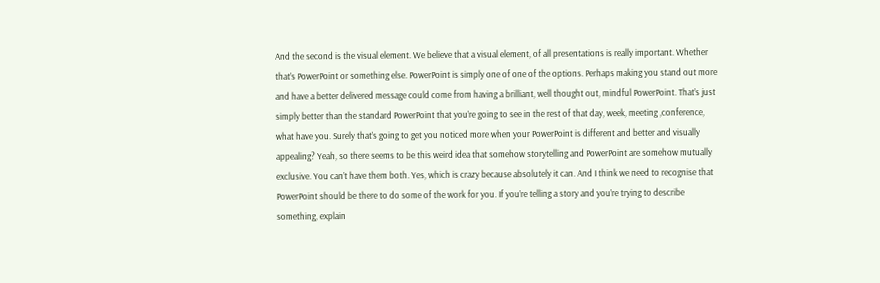And the second is the visual element. We believe that a visual element, of all presentations is really important. Whether that’s PowerPoint or something else. PowerPoint is simply one of one of the options. Perhaps making you stand out more and have a better delivered message could come from having a brilliant, well thought out, mindful PowerPoint. That’s just simply better than the standard PowerPoint that you’re going to see in the rest of that day, week, meeting ,conference, what have you. Surely that’s going to get you noticed more when your PowerPoint is different and better and visually appealing? Yeah, so there seems to be this weird idea that somehow storytelling and PowerPoint are somehow mutually exclusive. You can’t have them both. Yes, which is crazy because absolutely it can. And I think we need to recognise that PowerPoint should be there to do some of the work for you. If you’re telling a story and you’re trying to describe something, explain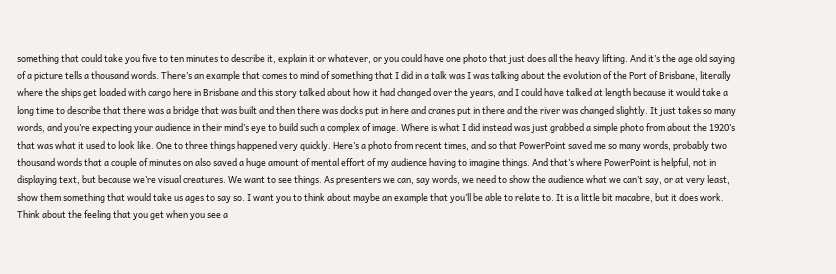something that could take you five to ten minutes to describe it, explain it or whatever, or you could have one photo that just does all the heavy lifting. And it’s the age old saying of a picture tells a thousand words. There’s an example that comes to mind of something that I did in a talk was I was talking about the evolution of the Port of Brisbane, literally where the ships get loaded with cargo here in Brisbane and this story talked about how it had changed over the years, and I could have talked at length because it would take a long time to describe that there was a bridge that was built and then there was docks put in here and cranes put in there and the river was changed slightly. It just takes so many words, and you’re expecting your audience in their mind’s eye to build such a complex of image. Where is what I did instead was just grabbed a simple photo from about the 1920’s that was what it used to look like. One to three things happened very quickly. Here’s a photo from recent times, and so that PowerPoint saved me so many words, probably two thousand words that a couple of minutes on also saved a huge amount of mental effort of my audience having to imagine things. And that’s where PowerPoint is helpful, not in displaying text, but because we’re visual creatures. We want to see things. As presenters we can, say words, we need to show the audience what we can’t say, or at very least, show them something that would take us ages to say so. I want you to think about maybe an example that you’ll be able to relate to. It is a little bit macabre, but it does work. Think about the feeling that you get when you see a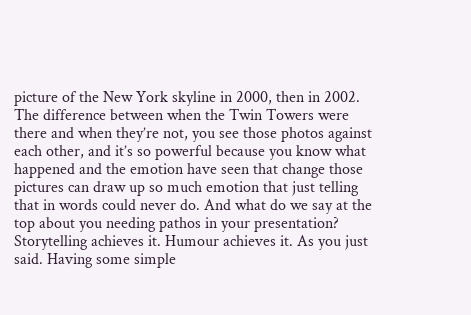picture of the New York skyline in 2000, then in 2002. The difference between when the Twin Towers were there and when they’re not, you see those photos against each other, and it’s so powerful because you know what happened and the emotion have seen that change those pictures can draw up so much emotion that just telling that in words could never do. And what do we say at the top about you needing pathos in your presentation? Storytelling achieves it. Humour achieves it. As you just said. Having some simple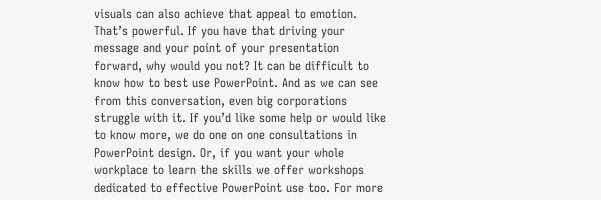visuals can also achieve that appeal to emotion. That’s powerful. If you have that driving your message and your point of your presentation forward, why would you not? It can be difficult to know how to best use PowerPoint. And as we can see from this conversation, even big corporations struggle with it. If you’d like some help or would like to know more, we do one on one consultations in PowerPoint design. Or, if you want your whole workplace to learn the skills we offer workshops dedicated to effective PowerPoint use too. For more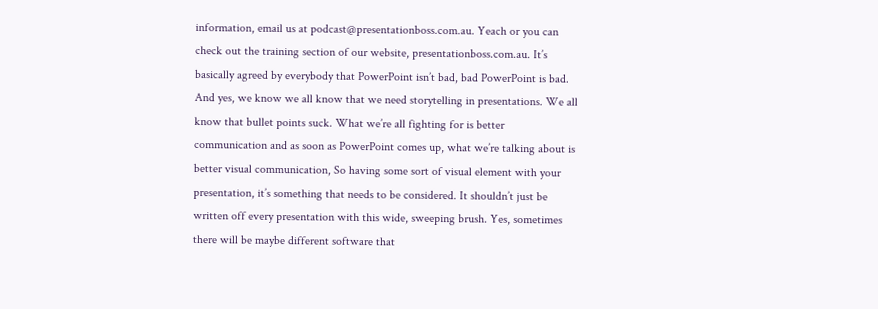information, email us at podcast@presentationboss.com.au. Yeach or you can check out the training section of our website, presentationboss.com.au. It’s basically agreed by everybody that PowerPoint isn’t bad, bad PowerPoint is bad. And yes, we know we all know that we need storytelling in presentations. We all know that bullet points suck. What we’re all fighting for is better communication and as soon as PowerPoint comes up, what we’re talking about is better visual communication, So having some sort of visual element with your presentation, it’s something that needs to be considered. It shouldn’t just be written off every presentation with this wide, sweeping brush. Yes, sometimes there will be maybe different software that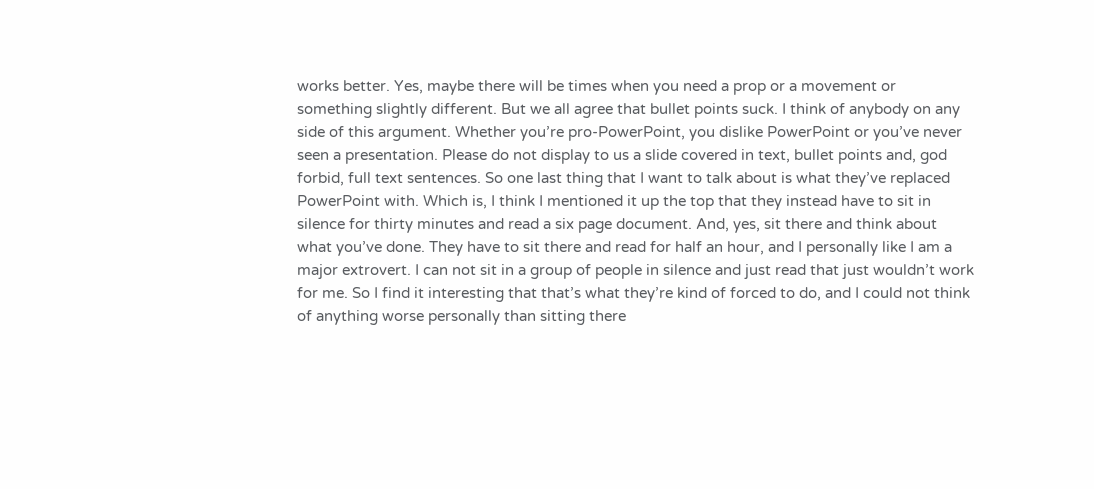works better. Yes, maybe there will be times when you need a prop or a movement or something slightly different. But we all agree that bullet points suck. I think of anybody on any side of this argument. Whether you’re pro-PowerPoint, you dislike PowerPoint or you’ve never seen a presentation. Please do not display to us a slide covered in text, bullet points and, god forbid, full text sentences. So one last thing that I want to talk about is what they’ve replaced PowerPoint with. Which is, I think I mentioned it up the top that they instead have to sit in silence for thirty minutes and read a six page document. And, yes, sit there and think about what you’ve done. They have to sit there and read for half an hour, and I personally like I am a major extrovert. I can not sit in a group of people in silence and just read that just wouldn’t work for me. So I find it interesting that that’s what they’re kind of forced to do, and I could not think of anything worse personally than sitting there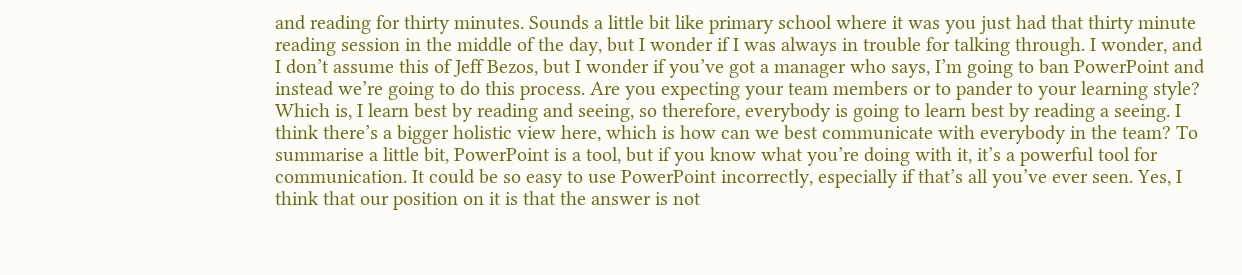and reading for thirty minutes. Sounds a little bit like primary school where it was you just had that thirty minute reading session in the middle of the day, but I wonder if I was always in trouble for talking through. I wonder, and I don’t assume this of Jeff Bezos, but I wonder if you’ve got a manager who says, I’m going to ban PowerPoint and instead we’re going to do this process. Are you expecting your team members or to pander to your learning style? Which is, I learn best by reading and seeing, so therefore, everybody is going to learn best by reading a seeing. I think there’s a bigger holistic view here, which is how can we best communicate with everybody in the team? To summarise a little bit, PowerPoint is a tool, but if you know what you’re doing with it, it’s a powerful tool for communication. It could be so easy to use PowerPoint incorrectly, especially if that’s all you’ve ever seen. Yes, I think that our position on it is that the answer is not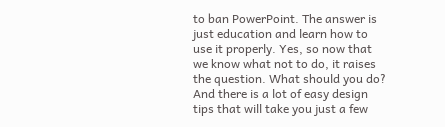to ban PowerPoint. The answer is just education and learn how to use it properly. Yes, so now that we know what not to do, it raises the question. What should you do? And there is a lot of easy design tips that will take you just a few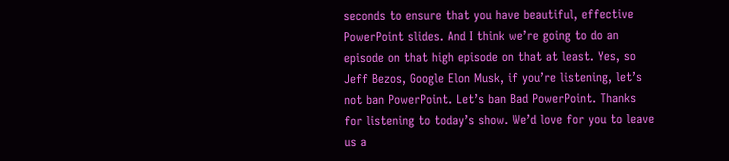seconds to ensure that you have beautiful, effective PowerPoint slides. And I think we’re going to do an episode on that high episode on that at least. Yes, so Jeff Bezos, Google Elon Musk, if you’re listening, let’s not ban PowerPoint. Let’s ban Bad PowerPoint. Thanks for listening to today’s show. We’d love for you to leave us a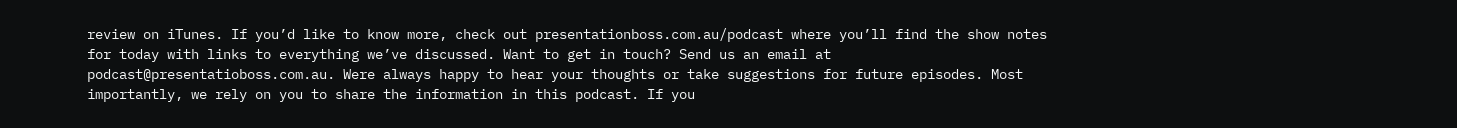review on iTunes. If you’d like to know more, check out presentationboss.com.au/podcast where you’ll find the show notes for today with links to everything we’ve discussed. Want to get in touch? Send us an email at podcast@presentatioboss.com.au. Were always happy to hear your thoughts or take suggestions for future episodes. Most importantly, we rely on you to share the information in this podcast. If you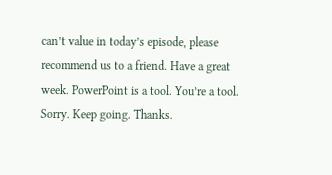can’t value in today’s episode, please recommend us to a friend. Have a great week. PowerPoint is a tool. You’re a tool. Sorry. Keep going. Thanks.